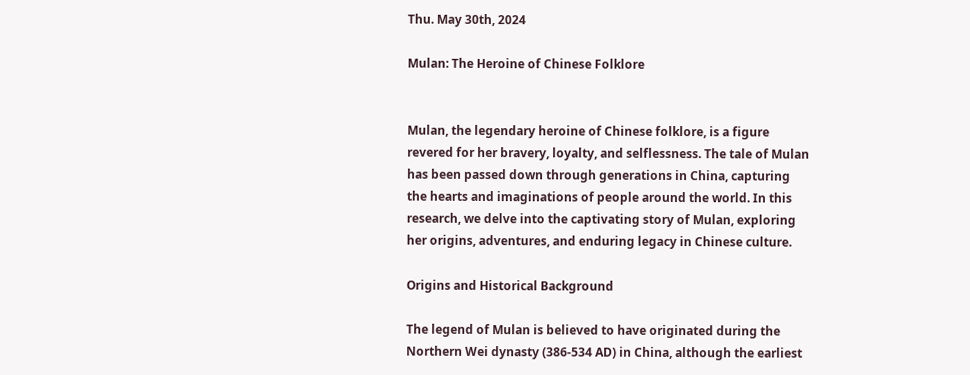Thu. May 30th, 2024

Mulan: The Heroine of Chinese Folklore


Mulan, the legendary heroine of Chinese folklore, is a figure revered for her bravery, loyalty, and selflessness. The tale of Mulan has been passed down through generations in China, capturing the hearts and imaginations of people around the world. In this research, we delve into the captivating story of Mulan, exploring her origins, adventures, and enduring legacy in Chinese culture.

Origins and Historical Background

The legend of Mulan is believed to have originated during the Northern Wei dynasty (386-534 AD) in China, although the earliest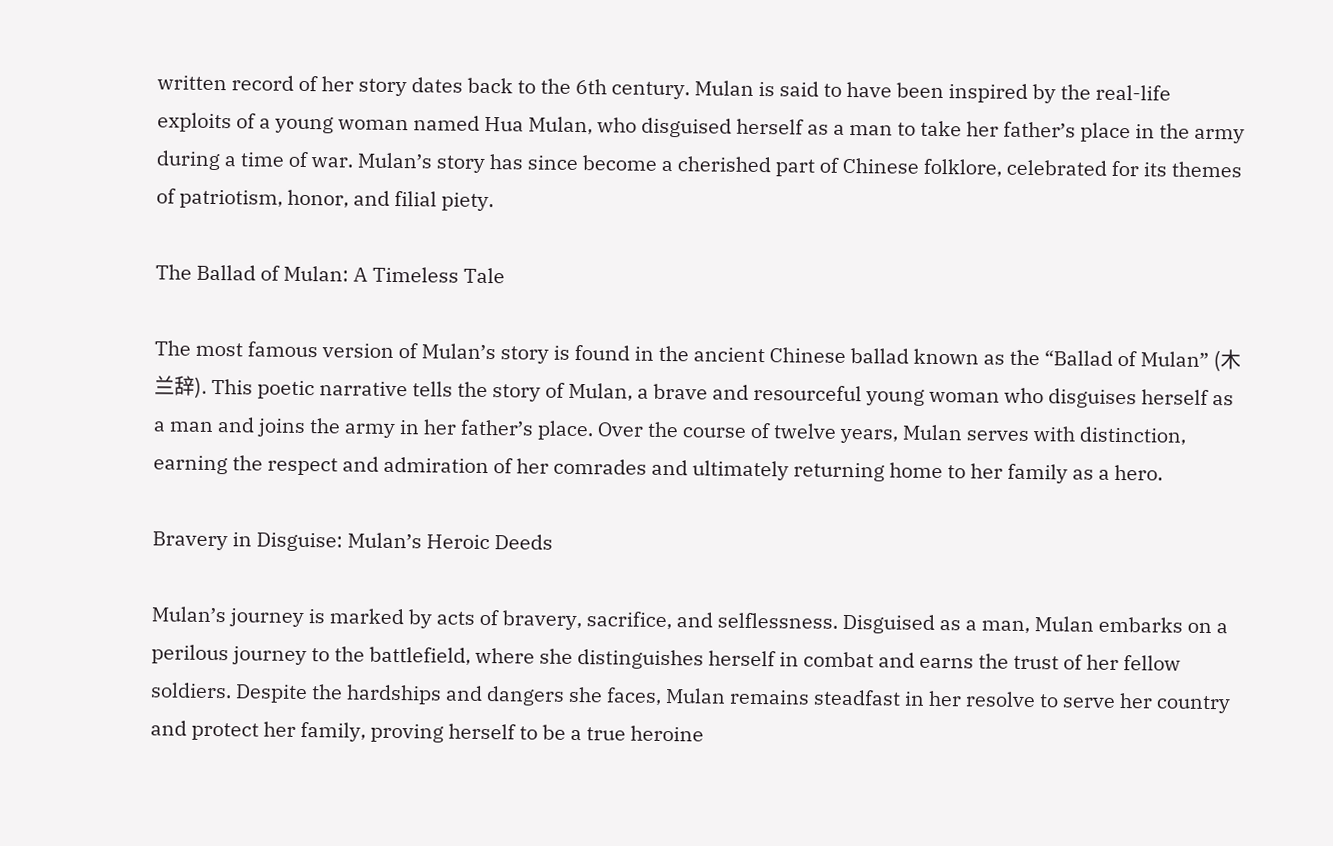written record of her story dates back to the 6th century. Mulan is said to have been inspired by the real-life exploits of a young woman named Hua Mulan, who disguised herself as a man to take her father’s place in the army during a time of war. Mulan’s story has since become a cherished part of Chinese folklore, celebrated for its themes of patriotism, honor, and filial piety.

The Ballad of Mulan: A Timeless Tale

The most famous version of Mulan’s story is found in the ancient Chinese ballad known as the “Ballad of Mulan” (木兰辞). This poetic narrative tells the story of Mulan, a brave and resourceful young woman who disguises herself as a man and joins the army in her father’s place. Over the course of twelve years, Mulan serves with distinction, earning the respect and admiration of her comrades and ultimately returning home to her family as a hero.

Bravery in Disguise: Mulan’s Heroic Deeds

Mulan’s journey is marked by acts of bravery, sacrifice, and selflessness. Disguised as a man, Mulan embarks on a perilous journey to the battlefield, where she distinguishes herself in combat and earns the trust of her fellow soldiers. Despite the hardships and dangers she faces, Mulan remains steadfast in her resolve to serve her country and protect her family, proving herself to be a true heroine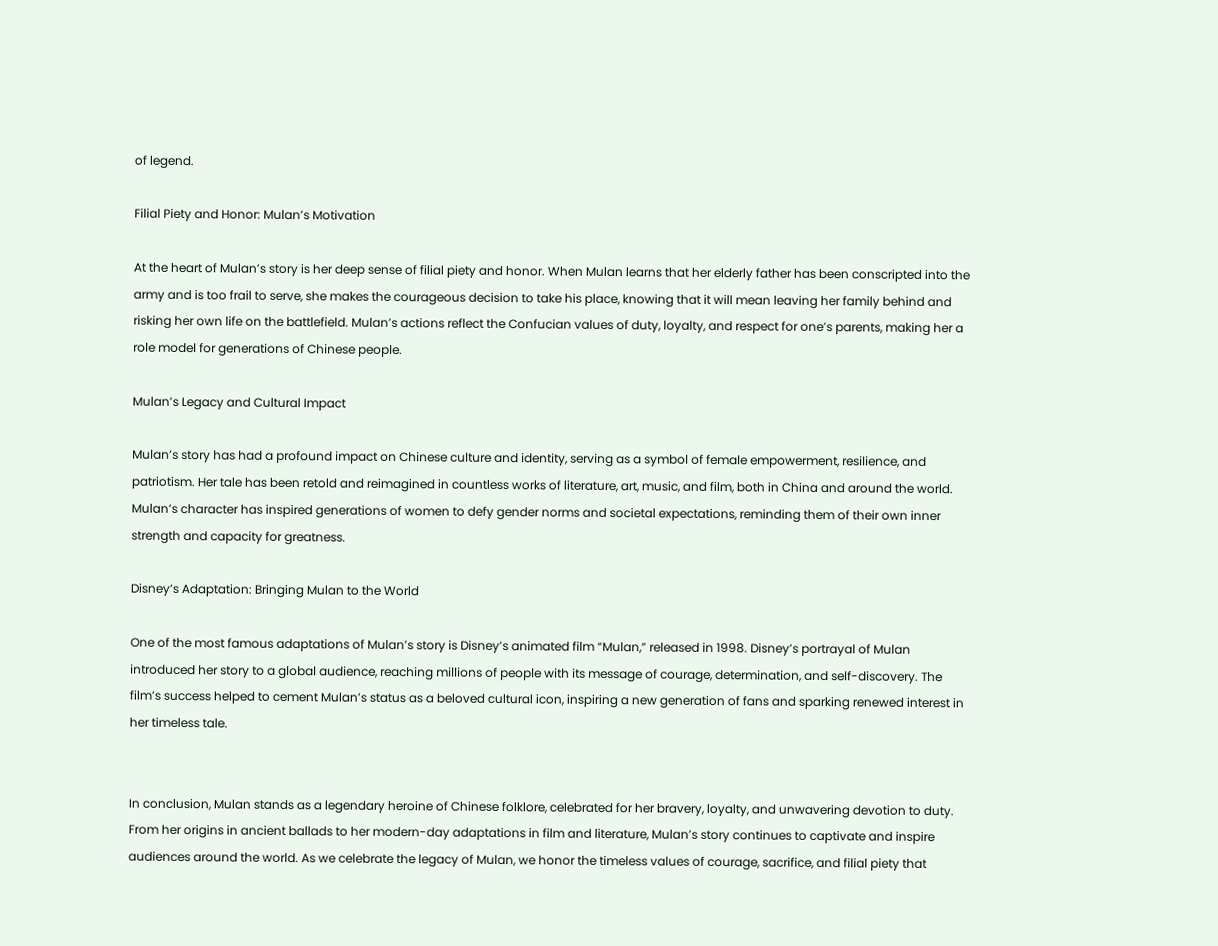of legend.

Filial Piety and Honor: Mulan’s Motivation

At the heart of Mulan’s story is her deep sense of filial piety and honor. When Mulan learns that her elderly father has been conscripted into the army and is too frail to serve, she makes the courageous decision to take his place, knowing that it will mean leaving her family behind and risking her own life on the battlefield. Mulan’s actions reflect the Confucian values of duty, loyalty, and respect for one’s parents, making her a role model for generations of Chinese people.

Mulan’s Legacy and Cultural Impact

Mulan’s story has had a profound impact on Chinese culture and identity, serving as a symbol of female empowerment, resilience, and patriotism. Her tale has been retold and reimagined in countless works of literature, art, music, and film, both in China and around the world. Mulan’s character has inspired generations of women to defy gender norms and societal expectations, reminding them of their own inner strength and capacity for greatness.

Disney’s Adaptation: Bringing Mulan to the World

One of the most famous adaptations of Mulan’s story is Disney’s animated film “Mulan,” released in 1998. Disney’s portrayal of Mulan introduced her story to a global audience, reaching millions of people with its message of courage, determination, and self-discovery. The film’s success helped to cement Mulan’s status as a beloved cultural icon, inspiring a new generation of fans and sparking renewed interest in her timeless tale.


In conclusion, Mulan stands as a legendary heroine of Chinese folklore, celebrated for her bravery, loyalty, and unwavering devotion to duty. From her origins in ancient ballads to her modern-day adaptations in film and literature, Mulan’s story continues to captivate and inspire audiences around the world. As we celebrate the legacy of Mulan, we honor the timeless values of courage, sacrifice, and filial piety that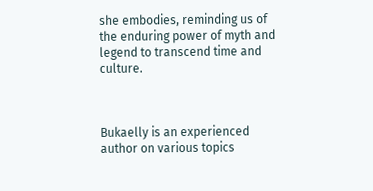she embodies, reminding us of the enduring power of myth and legend to transcend time and culture.



Bukaelly is an experienced author on various topics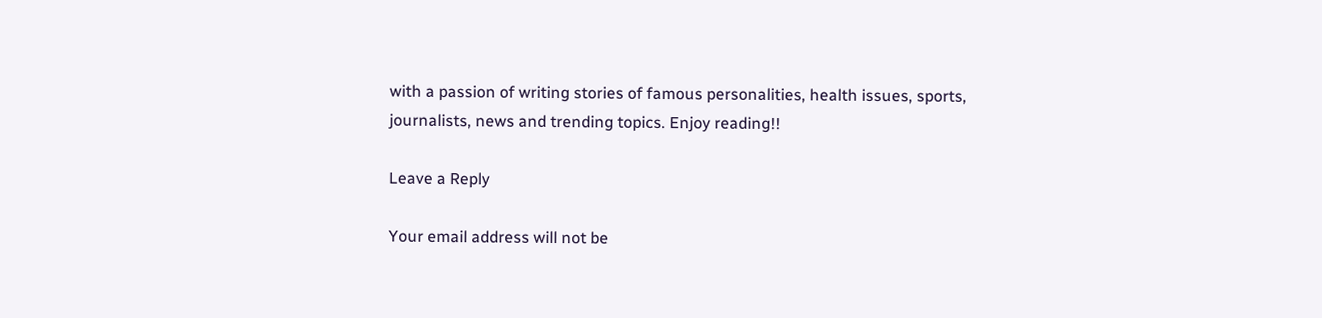with a passion of writing stories of famous personalities, health issues, sports, journalists, news and trending topics. Enjoy reading!!

Leave a Reply

Your email address will not be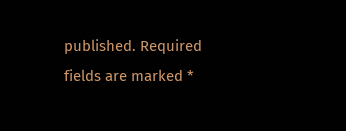published. Required fields are marked *